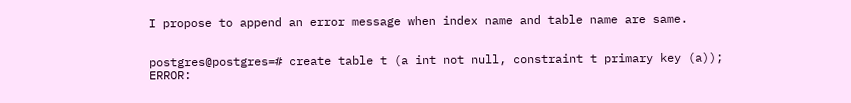I propose to append an error message when index name and table name are same.


postgres@postgres=# create table t (a int not null, constraint t primary key (a));
ERROR: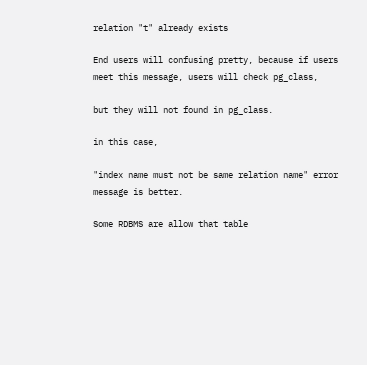relation "t" already exists

End users will confusing pretty, because if users meet this message, users will check pg_class,

but they will not found in pg_class.

in this case,

"index name must not be same relation name" error message is better.

Some RDBMS are allow that table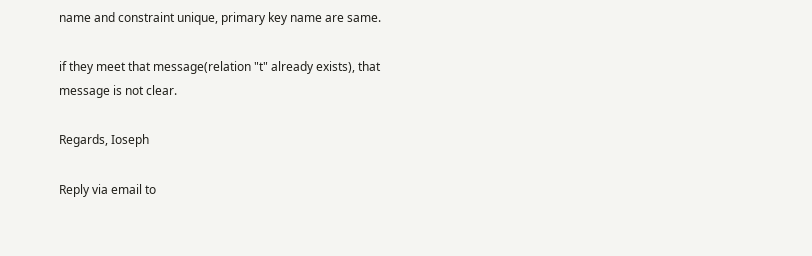name and constraint unique, primary key name are same.

if they meet that message(relation "t" already exists), that message is not clear.

Regards, Ioseph

Reply via email to